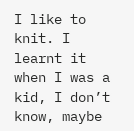I like to knit. I learnt it when I was a kid, I don’t know, maybe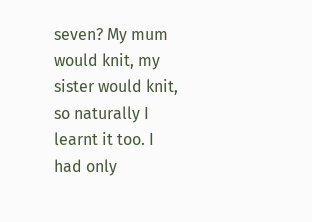seven? My mum would knit, my sister would knit, so naturally I learnt it too. I had only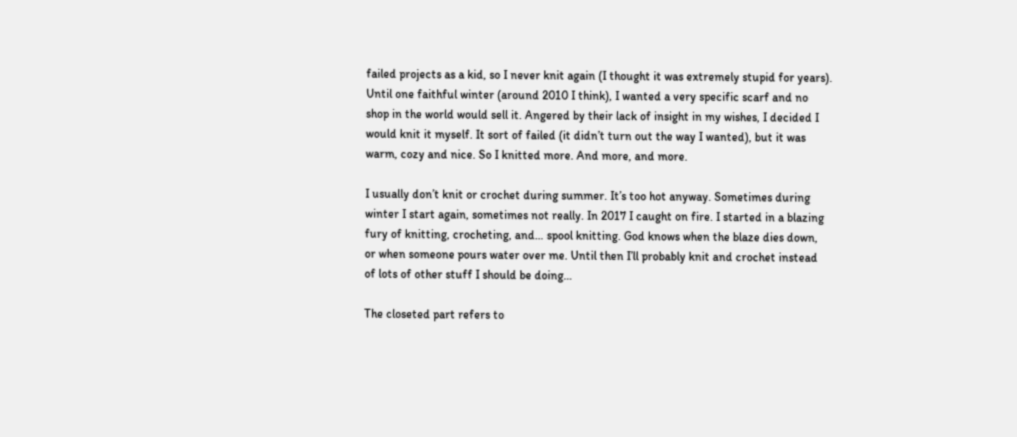failed projects as a kid, so I never knit again (I thought it was extremely stupid for years). Until one faithful winter (around 2010 I think), I wanted a very specific scarf and no shop in the world would sell it. Angered by their lack of insight in my wishes, I decided I would knit it myself. It sort of failed (it didn’t turn out the way I wanted), but it was warm, cozy and nice. So I knitted more. And more, and more.

I usually don’t knit or crochet during summer. It’s too hot anyway. Sometimes during winter I start again, sometimes not really. In 2017 I caught on fire. I started in a blazing fury of knitting, crocheting, and… spool knitting. God knows when the blaze dies down, or when someone pours water over me. Until then I’ll probably knit and crochet instead of lots of other stuff I should be doing…

The closeted part refers to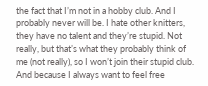the fact that I’m not in a hobby club. And I probably never will be. I hate other knitters, they have no talent and they’re stupid. Not really, but that’s what they probably think of me (not really), so I won’t join their stupid club. And because I always want to feel free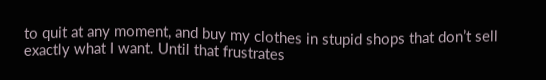to quit at any moment, and buy my clothes in stupid shops that don’t sell exactly what I want. Until that frustrates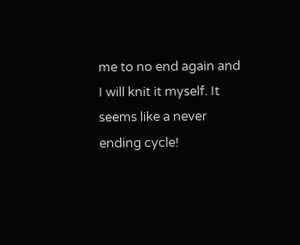me to no end again and I will knit it myself. It seems like a never ending cycle!